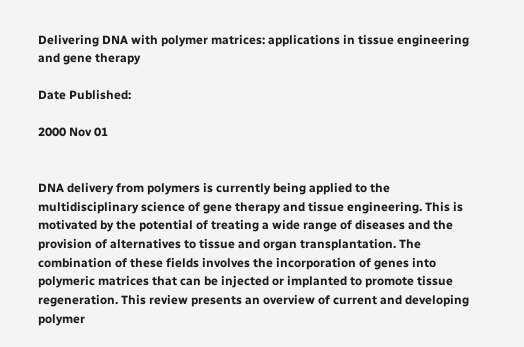Delivering DNA with polymer matrices: applications in tissue engineering and gene therapy

Date Published:

2000 Nov 01


DNA delivery from polymers is currently being applied to the multidisciplinary science of gene therapy and tissue engineering. This is motivated by the potential of treating a wide range of diseases and the provision of alternatives to tissue and organ transplantation. The combination of these fields involves the incorporation of genes into polymeric matrices that can be injected or implanted to promote tissue regeneration. This review presents an overview of current and developing polymer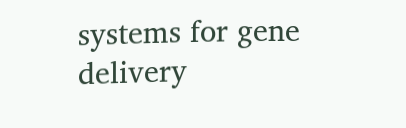systems for gene delivery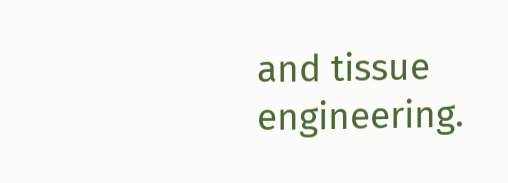and tissue engineering.